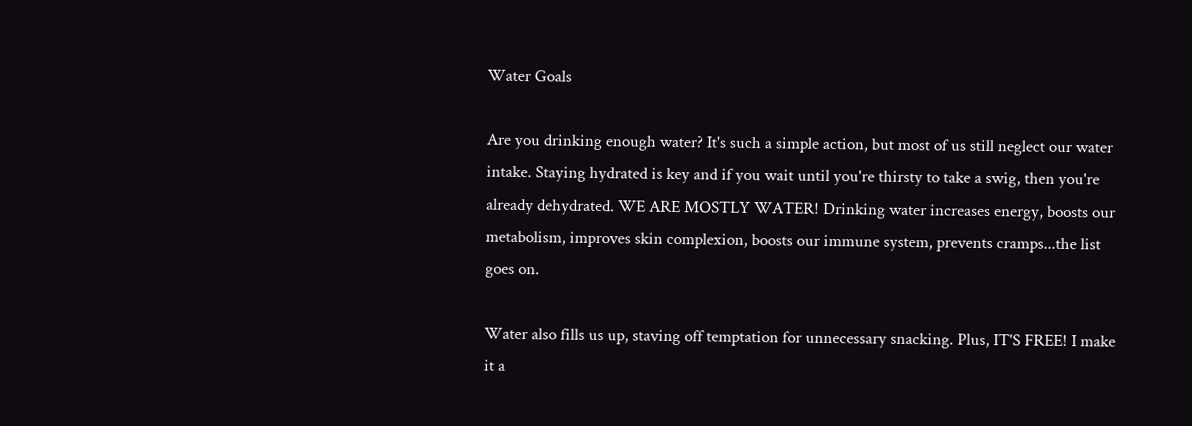Water Goals

Are you drinking enough water? It's such a simple action, but most of us still neglect our water intake. Staying hydrated is key and if you wait until you're thirsty to take a swig, then you're already dehydrated. WE ARE MOSTLY WATER! Drinking water increases energy, boosts our metabolism, improves skin complexion, boosts our immune system, prevents cramps...the list goes on.

Water also fills us up, staving off temptation for unnecessary snacking. Plus, IT'S FREE! I make it a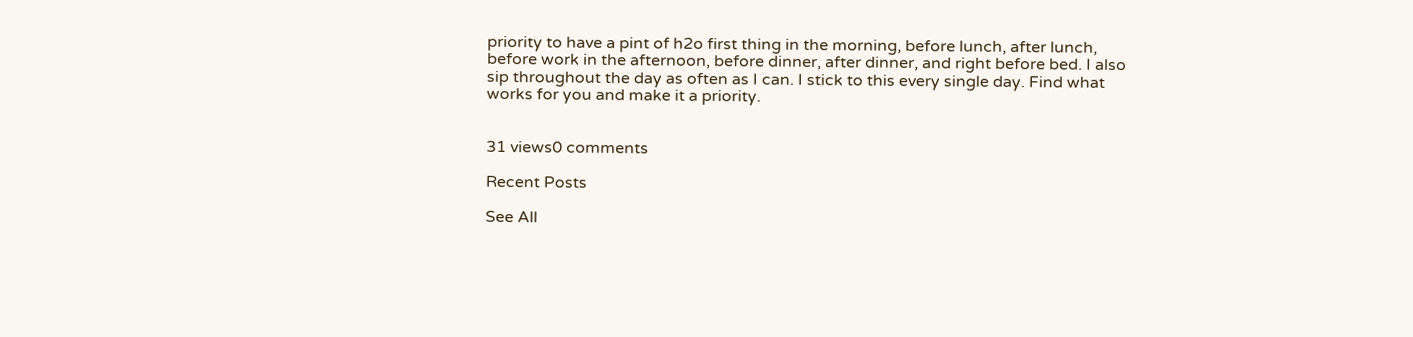priority to have a pint of h2o first thing in the morning, before lunch, after lunch, before work in the afternoon, before dinner, after dinner, and right before bed. I also sip throughout the day as often as I can. I stick to this every single day. Find what works for you and make it a priority.


31 views0 comments

Recent Posts

See All